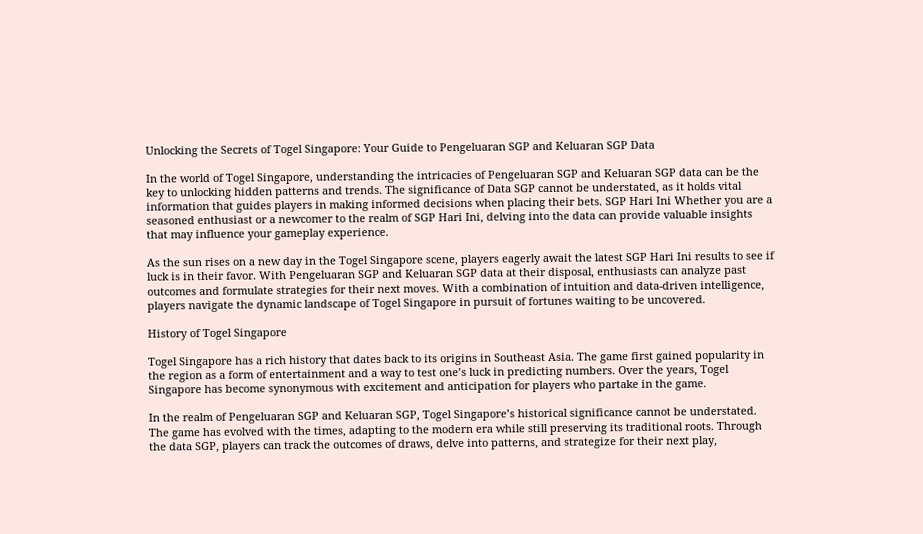Unlocking the Secrets of Togel Singapore: Your Guide to Pengeluaran SGP and Keluaran SGP Data

In the world of Togel Singapore, understanding the intricacies of Pengeluaran SGP and Keluaran SGP data can be the key to unlocking hidden patterns and trends. The significance of Data SGP cannot be understated, as it holds vital information that guides players in making informed decisions when placing their bets. SGP Hari Ini Whether you are a seasoned enthusiast or a newcomer to the realm of SGP Hari Ini, delving into the data can provide valuable insights that may influence your gameplay experience.

As the sun rises on a new day in the Togel Singapore scene, players eagerly await the latest SGP Hari Ini results to see if luck is in their favor. With Pengeluaran SGP and Keluaran SGP data at their disposal, enthusiasts can analyze past outcomes and formulate strategies for their next moves. With a combination of intuition and data-driven intelligence, players navigate the dynamic landscape of Togel Singapore in pursuit of fortunes waiting to be uncovered.

History of Togel Singapore

Togel Singapore has a rich history that dates back to its origins in Southeast Asia. The game first gained popularity in the region as a form of entertainment and a way to test one’s luck in predicting numbers. Over the years, Togel Singapore has become synonymous with excitement and anticipation for players who partake in the game.

In the realm of Pengeluaran SGP and Keluaran SGP, Togel Singapore’s historical significance cannot be understated. The game has evolved with the times, adapting to the modern era while still preserving its traditional roots. Through the data SGP, players can track the outcomes of draws, delve into patterns, and strategize for their next play,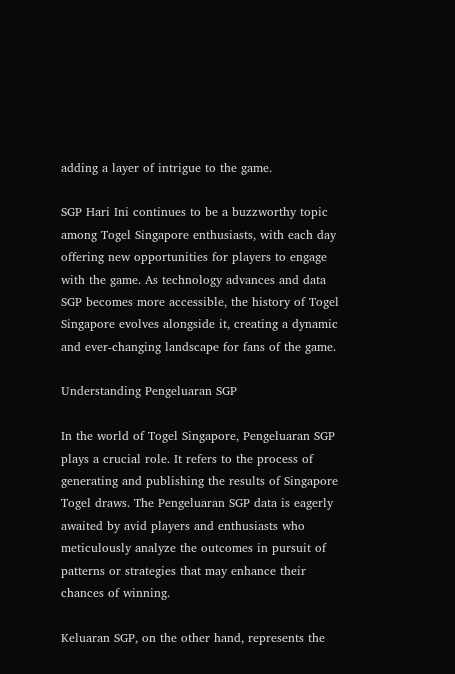adding a layer of intrigue to the game.

SGP Hari Ini continues to be a buzzworthy topic among Togel Singapore enthusiasts, with each day offering new opportunities for players to engage with the game. As technology advances and data SGP becomes more accessible, the history of Togel Singapore evolves alongside it, creating a dynamic and ever-changing landscape for fans of the game.

Understanding Pengeluaran SGP

In the world of Togel Singapore, Pengeluaran SGP plays a crucial role. It refers to the process of generating and publishing the results of Singapore Togel draws. The Pengeluaran SGP data is eagerly awaited by avid players and enthusiasts who meticulously analyze the outcomes in pursuit of patterns or strategies that may enhance their chances of winning.

Keluaran SGP, on the other hand, represents the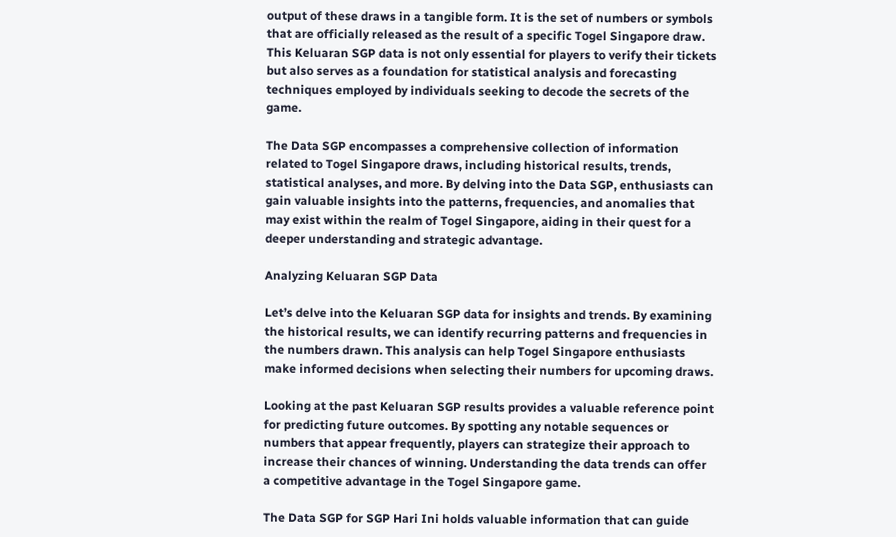output of these draws in a tangible form. It is the set of numbers or symbols that are officially released as the result of a specific Togel Singapore draw. This Keluaran SGP data is not only essential for players to verify their tickets but also serves as a foundation for statistical analysis and forecasting techniques employed by individuals seeking to decode the secrets of the game.

The Data SGP encompasses a comprehensive collection of information related to Togel Singapore draws, including historical results, trends, statistical analyses, and more. By delving into the Data SGP, enthusiasts can gain valuable insights into the patterns, frequencies, and anomalies that may exist within the realm of Togel Singapore, aiding in their quest for a deeper understanding and strategic advantage.

Analyzing Keluaran SGP Data

Let’s delve into the Keluaran SGP data for insights and trends. By examining the historical results, we can identify recurring patterns and frequencies in the numbers drawn. This analysis can help Togel Singapore enthusiasts make informed decisions when selecting their numbers for upcoming draws.

Looking at the past Keluaran SGP results provides a valuable reference point for predicting future outcomes. By spotting any notable sequences or numbers that appear frequently, players can strategize their approach to increase their chances of winning. Understanding the data trends can offer a competitive advantage in the Togel Singapore game.

The Data SGP for SGP Hari Ini holds valuable information that can guide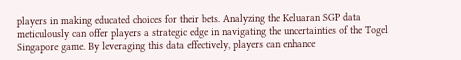players in making educated choices for their bets. Analyzing the Keluaran SGP data meticulously can offer players a strategic edge in navigating the uncertainties of the Togel Singapore game. By leveraging this data effectively, players can enhance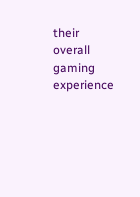their overall gaming experience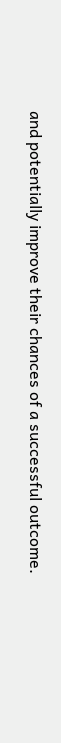and potentially improve their chances of a successful outcome.